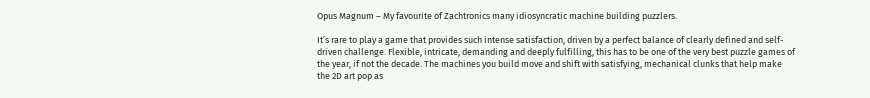Opus Magnum – My favourite of Zachtronics many idiosyncratic machine building puzzlers.

It’s rare to play a game that provides such intense satisfaction, driven by a perfect balance of clearly defined and self-driven challenge. Flexible, intricate, demanding and deeply fulfilling, this has to be one of the very best puzzle games of the year, if not the decade. The machines you build move and shift with satisfying, mechanical clunks that help make the 2D art pop as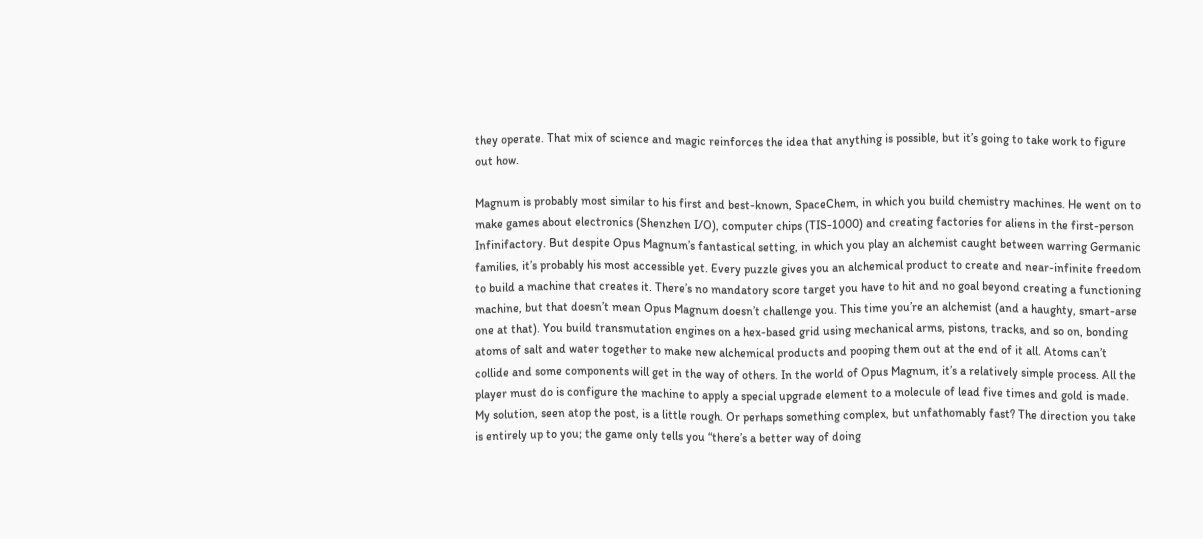they operate. That mix of science and magic reinforces the idea that anything is possible, but it’s going to take work to figure out how.

Magnum is probably most similar to his first and best-known, SpaceChem, in which you build chemistry machines. He went on to make games about electronics (Shenzhen I/O), computer chips (TIS-1000) and creating factories for aliens in the first-person Infinifactory. But despite Opus Magnum’s fantastical setting, in which you play an alchemist caught between warring Germanic families, it’s probably his most accessible yet. Every puzzle gives you an alchemical product to create and near-infinite freedom to build a machine that creates it. There’s no mandatory score target you have to hit and no goal beyond creating a functioning machine, but that doesn’t mean Opus Magnum doesn’t challenge you. This time you’re an alchemist (and a haughty, smart-arse one at that). You build transmutation engines on a hex-based grid using mechanical arms, pistons, tracks, and so on, bonding atoms of salt and water together to make new alchemical products and pooping them out at the end of it all. Atoms can’t collide and some components will get in the way of others. In the world of Opus Magnum, it’s a relatively simple process. All the player must do is configure the machine to apply a special upgrade element to a molecule of lead five times and gold is made. My solution, seen atop the post, is a little rough. Or perhaps something complex, but unfathomably fast? The direction you take is entirely up to you; the game only tells you “there’s a better way of doing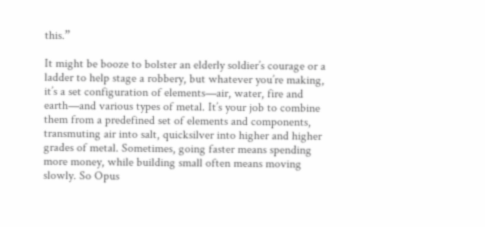this.”

It might be booze to bolster an elderly soldier’s courage or a ladder to help stage a robbery, but whatever you’re making, it’s a set configuration of elements—air, water, fire and earth—and various types of metal. It’s your job to combine them from a predefined set of elements and components, transmuting air into salt, quicksilver into higher and higher grades of metal. Sometimes, going faster means spending more money, while building small often means moving slowly. So Opus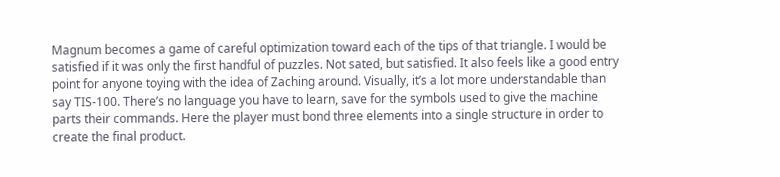Magnum becomes a game of careful optimization toward each of the tips of that triangle. I would be satisfied if it was only the first handful of puzzles. Not sated, but satisfied. It also feels like a good entry point for anyone toying with the idea of Zaching around. Visually, it’s a lot more understandable than say TIS-100. There’s no language you have to learn, save for the symbols used to give the machine parts their commands. Here the player must bond three elements into a single structure in order to create the final product.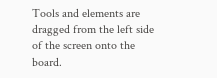Tools and elements are dragged from the left side of the screen onto the board.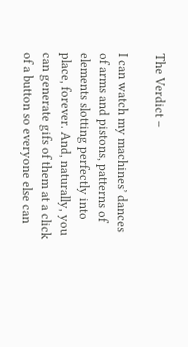The Verdict –

I can watch my machines’ dances of arms and pistons, patterns of elements slotting perfectly into place, forever. And, naturally, you can generate gifs of them at a click of a button so everyone else can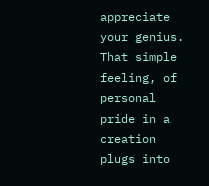appreciate your genius. That simple feeling, of personal pride in a creation plugs into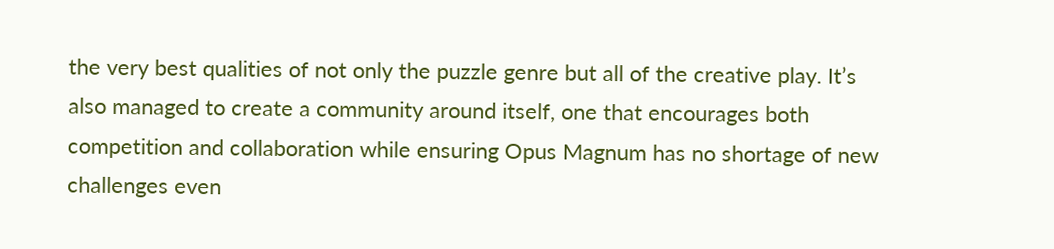the very best qualities of not only the puzzle genre but all of the creative play. It’s also managed to create a community around itself, one that encourages both competition and collaboration while ensuring Opus Magnum has no shortage of new challenges even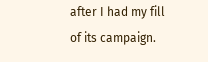after I had my fill of its campaign.